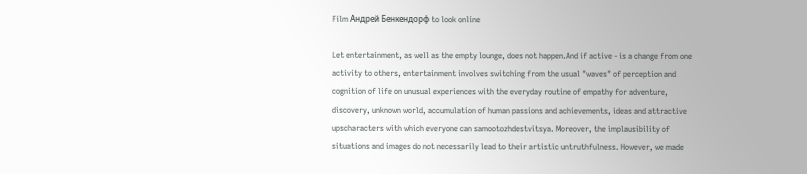Film Андрей Бенкендорф to look online

Let entertainment, as well as the empty lounge, does not happen.And if active - is a change from one activity to others, entertainment involves switching from the usual "waves" of perception and cognition of life on unusual experiences with the everyday routine of empathy for adventure, discovery, unknown world, accumulation of human passions and achievements, ideas and attractive upscharacters with which everyone can samootozhdestvitsya. Moreover, the implausibility of situations and images do not necessarily lead to their artistic untruthfulness. However, we made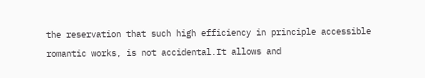the reservation that such high efficiency in principle accessible romantic works, is not accidental.It allows and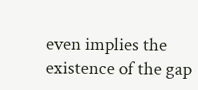even implies the existence of the gap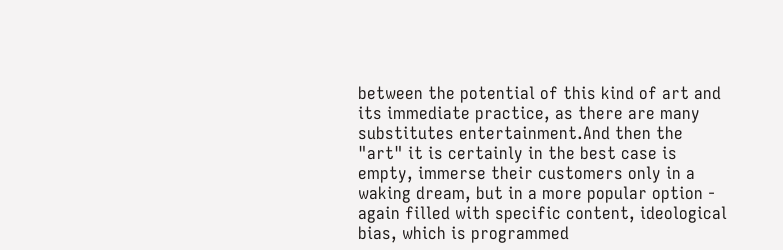between the potential of this kind of art and its immediate practice, as there are many substitutes entertainment.And then the "art" it is certainly in the best case is empty, immerse their customers only in a waking dream, but in a more popular option - again filled with specific content, ideological bias, which is programmed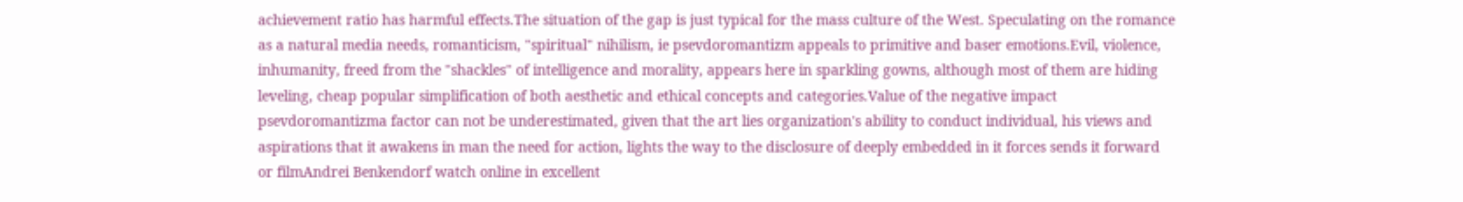achievement ratio has harmful effects.The situation of the gap is just typical for the mass culture of the West. Speculating on the romance as a natural media needs, romanticism, "spiritual" nihilism, ie psevdoromantizm appeals to primitive and baser emotions.Evil, violence, inhumanity, freed from the "shackles" of intelligence and morality, appears here in sparkling gowns, although most of them are hiding leveling, cheap popular simplification of both aesthetic and ethical concepts and categories.Value of the negative impact psevdoromantizma factor can not be underestimated, given that the art lies organization's ability to conduct individual, his views and aspirations that it awakens in man the need for action, lights the way to the disclosure of deeply embedded in it forces sends it forward or filmAndrei Benkendorf watch online in excellent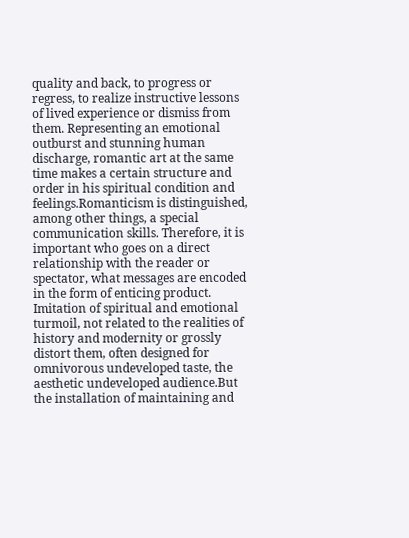quality and back, to progress or regress, to realize instructive lessons of lived experience or dismiss from them. Representing an emotional outburst and stunning human discharge, romantic art at the same time makes a certain structure and order in his spiritual condition and feelings.Romanticism is distinguished, among other things, a special communication skills. Therefore, it is important who goes on a direct relationship with the reader or spectator, what messages are encoded in the form of enticing product. Imitation of spiritual and emotional turmoil, not related to the realities of history and modernity or grossly distort them, often designed for omnivorous undeveloped taste, the aesthetic undeveloped audience.But the installation of maintaining and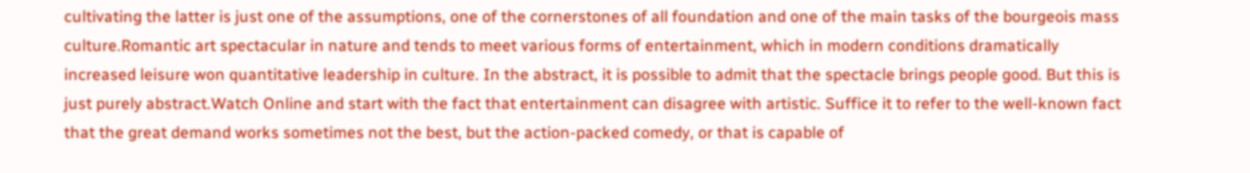cultivating the latter is just one of the assumptions, one of the cornerstones of all foundation and one of the main tasks of the bourgeois mass culture.Romantic art spectacular in nature and tends to meet various forms of entertainment, which in modern conditions dramatically increased leisure won quantitative leadership in culture. In the abstract, it is possible to admit that the spectacle brings people good. But this is just purely abstract.Watch Online and start with the fact that entertainment can disagree with artistic. Suffice it to refer to the well-known fact that the great demand works sometimes not the best, but the action-packed comedy, or that is capable of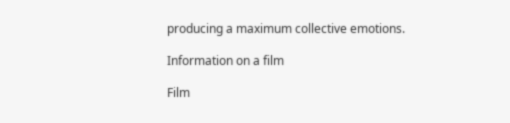producing a maximum collective emotions.

Information on a film

Film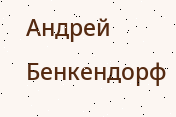Андрей Бенкендорф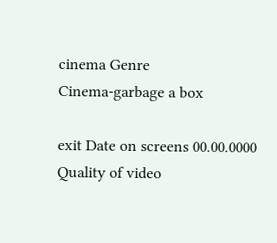cinema Genre
Cinema-garbage a box

exit Date on screens 00.00.0000
Quality of video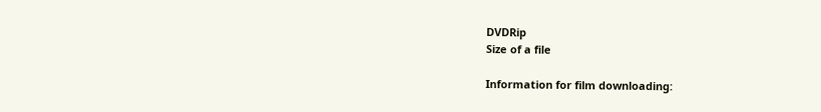DVDRip
Size of a file

Information for film downloading: